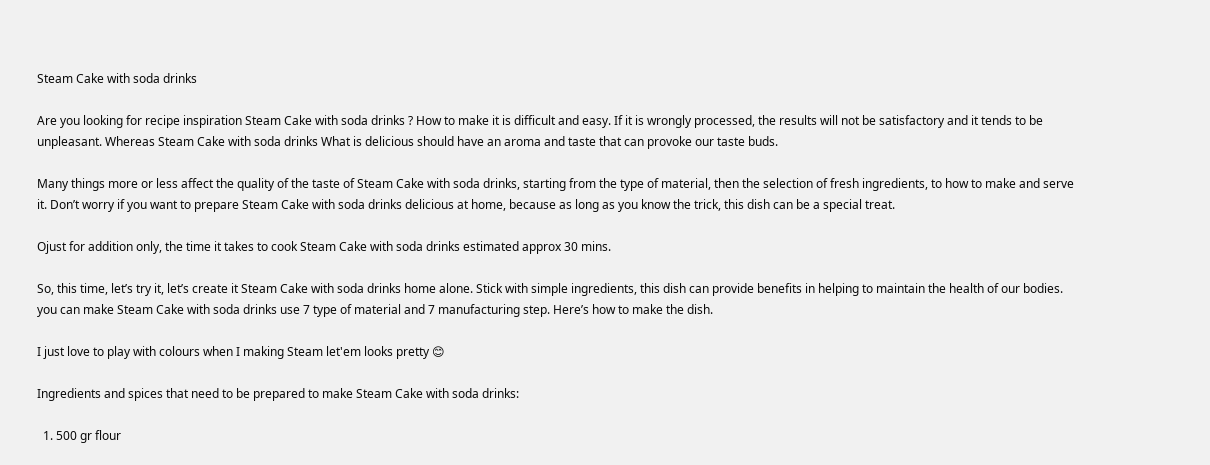Steam Cake with soda drinks

Are you looking for recipe inspiration Steam Cake with soda drinks ? How to make it is difficult and easy. If it is wrongly processed, the results will not be satisfactory and it tends to be unpleasant. Whereas Steam Cake with soda drinks What is delicious should have an aroma and taste that can provoke our taste buds.

Many things more or less affect the quality of the taste of Steam Cake with soda drinks, starting from the type of material, then the selection of fresh ingredients, to how to make and serve it. Don’t worry if you want to prepare Steam Cake with soda drinks delicious at home, because as long as you know the trick, this dish can be a special treat.

Ojust for addition only, the time it takes to cook Steam Cake with soda drinks estimated approx 30 mins.

So, this time, let’s try it, let’s create it Steam Cake with soda drinks home alone. Stick with simple ingredients, this dish can provide benefits in helping to maintain the health of our bodies. you can make Steam Cake with soda drinks use 7 type of material and 7 manufacturing step. Here’s how to make the dish.

I just love to play with colours when I making Steam let'em looks pretty 😊

Ingredients and spices that need to be prepared to make Steam Cake with soda drinks:

  1. 500 gr flour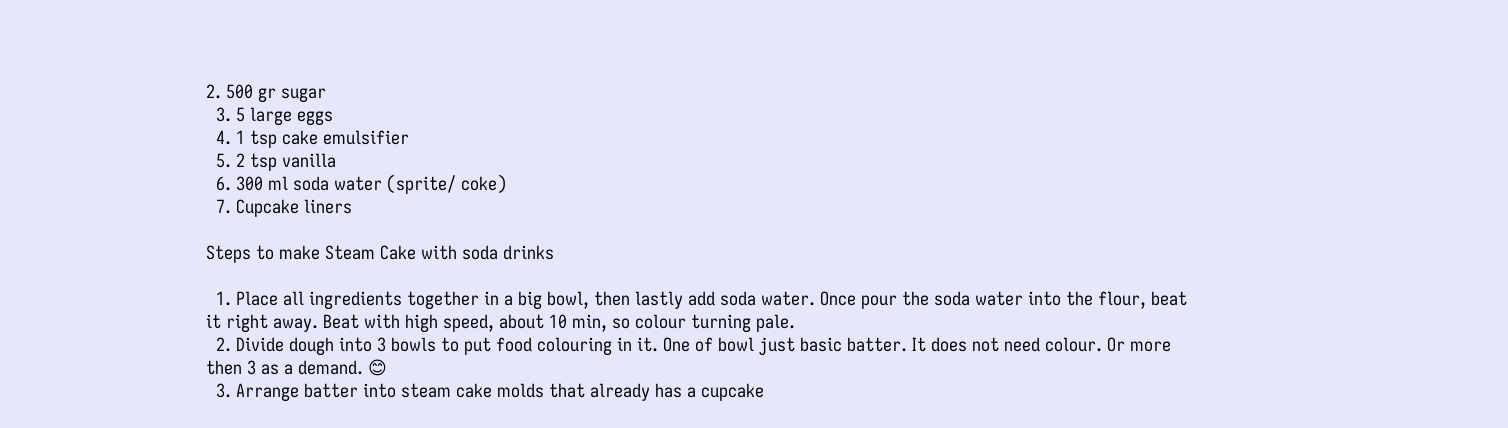2. 500 gr sugar
  3. 5 large eggs
  4. 1 tsp cake emulsifier
  5. 2 tsp vanilla
  6. 300 ml soda water (sprite/ coke)
  7. Cupcake liners

Steps to make Steam Cake with soda drinks

  1. Place all ingredients together in a big bowl, then lastly add soda water. Once pour the soda water into the flour, beat it right away. Beat with high speed, about 10 min, so colour turning pale.
  2. Divide dough into 3 bowls to put food colouring in it. One of bowl just basic batter. It does not need colour. Or more then 3 as a demand. 😊
  3. Arrange batter into steam cake molds that already has a cupcake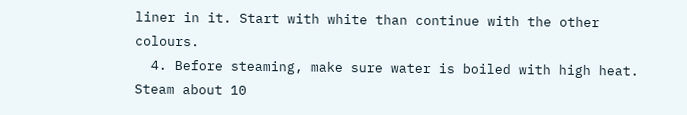liner in it. Start with white than continue with the other colours.
  4. Before steaming, make sure water is boiled with high heat. Steam about 10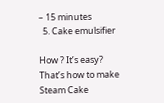– 15 minutes
  5. Cake emulsifier

How ? It’s easy? That’s how to make Steam Cake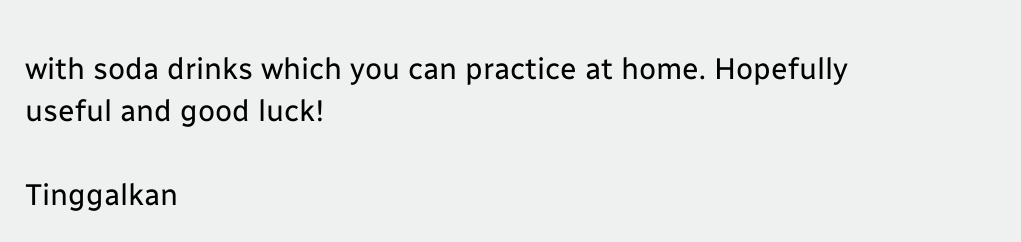with soda drinks which you can practice at home. Hopefully useful and good luck!

Tinggalkan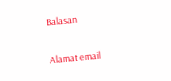Balasan

Alamat email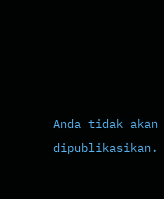Anda tidak akan dipublikasikan.